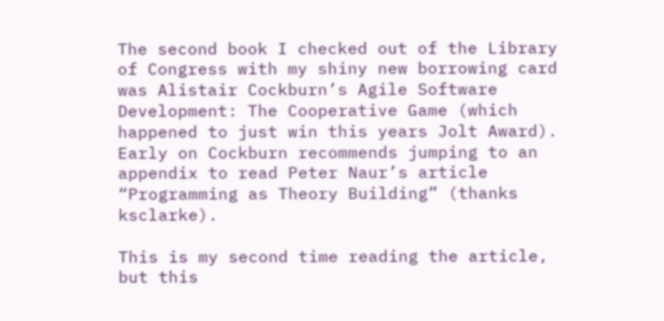The second book I checked out of the Library of Congress with my shiny new borrowing card was Alistair Cockburn’s Agile Software Development: The Cooperative Game (which happened to just win this years Jolt Award). Early on Cockburn recommends jumping to an appendix to read Peter Naur’s article “Programming as Theory Building” (thanks ksclarke).

This is my second time reading the article, but this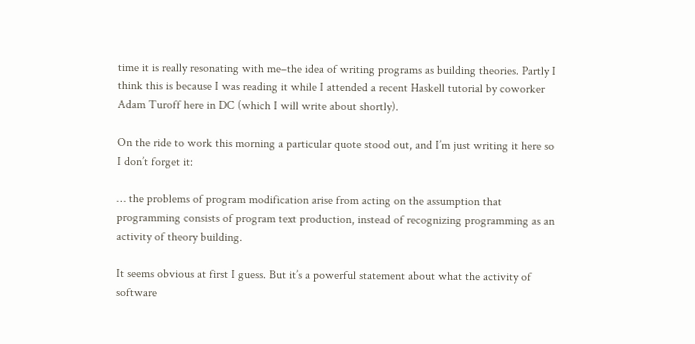time it is really resonating with me–the idea of writing programs as building theories. Partly I think this is because I was reading it while I attended a recent Haskell tutorial by coworker Adam Turoff here in DC (which I will write about shortly).

On the ride to work this morning a particular quote stood out, and I’m just writing it here so I don’t forget it:

… the problems of program modification arise from acting on the assumption that programming consists of program text production, instead of recognizing programming as an activity of theory building.

It seems obvious at first I guess. But it’s a powerful statement about what the activity of software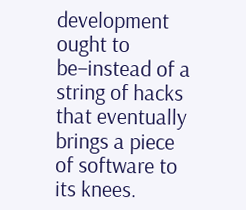development ought to be–instead of a string of hacks that eventually brings a piece of software to its knees.